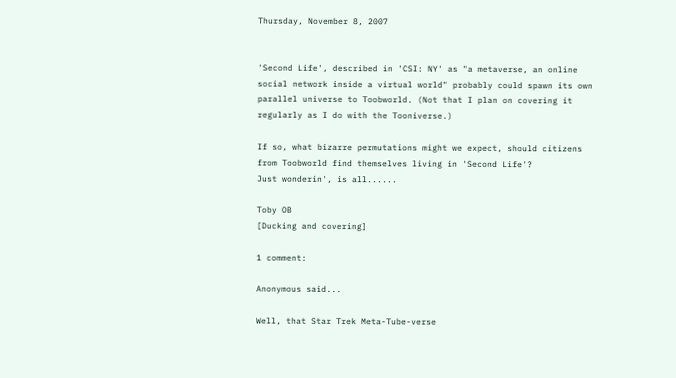Thursday, November 8, 2007


'Second Life', described in 'CSI: NY' as "a metaverse, an online social network inside a virtual world" probably could spawn its own parallel universe to Toobworld. (Not that I plan on covering it regularly as I do with the Tooniverse.)

If so, what bizarre permutations might we expect, should citizens from Toobworld find themselves living in 'Second Life'?
Just wonderin', is all......

Toby OB
[Ducking and covering]

1 comment:

Anonymous said...

Well, that Star Trek Meta-Tube-verse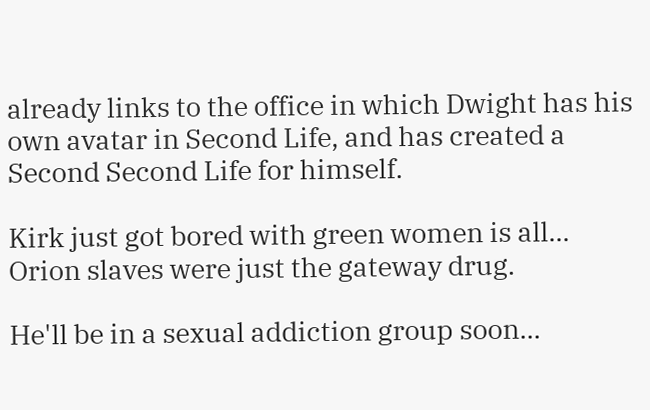already links to the office in which Dwight has his own avatar in Second Life, and has created a Second Second Life for himself.

Kirk just got bored with green women is all... Orion slaves were just the gateway drug.

He'll be in a sexual addiction group soon...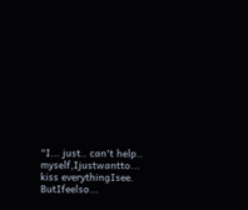"I... just.. can't help.. myself,Ijustwantto... kiss everythingIsee. ButIfeelso...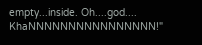empty...inside. Oh....god.... KhaNNNNNNNNNNNNNNNN!"